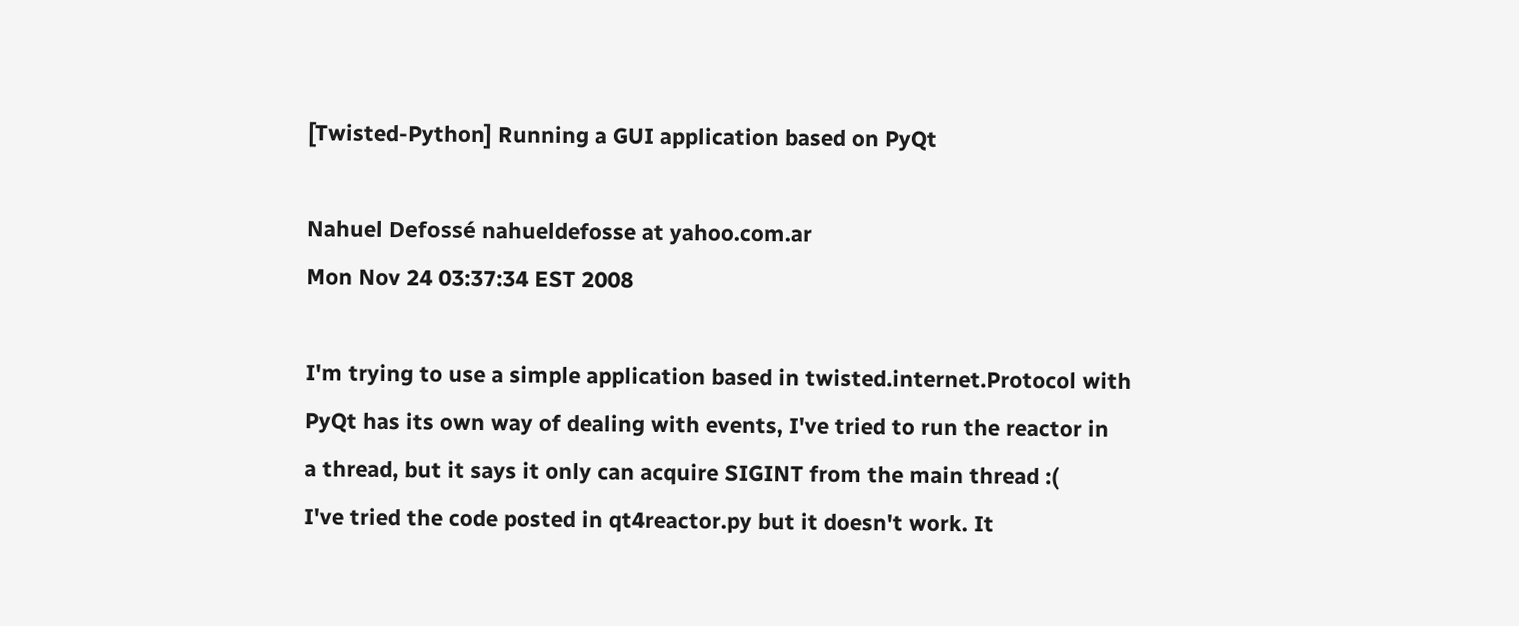[Twisted-Python] Running a GUI application based on PyQt

Nahuel Defossé nahueldefosse at yahoo.com.ar
Mon Nov 24 03:37:34 EST 2008

I'm trying to use a simple application based in twisted.internet.Protocol with
PyQt has its own way of dealing with events, I've tried to run the reactor in
a thread, but it says it only can acquire SIGINT from the main thread :(
I've tried the code posted in qt4reactor.py but it doesn't work. It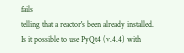fails
telling that a reactor's been already installed.
Is it possible to use PyQt4 (v.4.4) with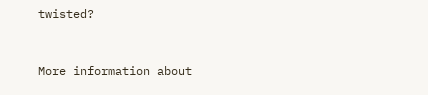twisted?


More information about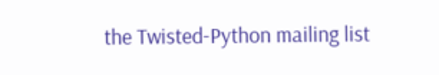the Twisted-Python mailing list